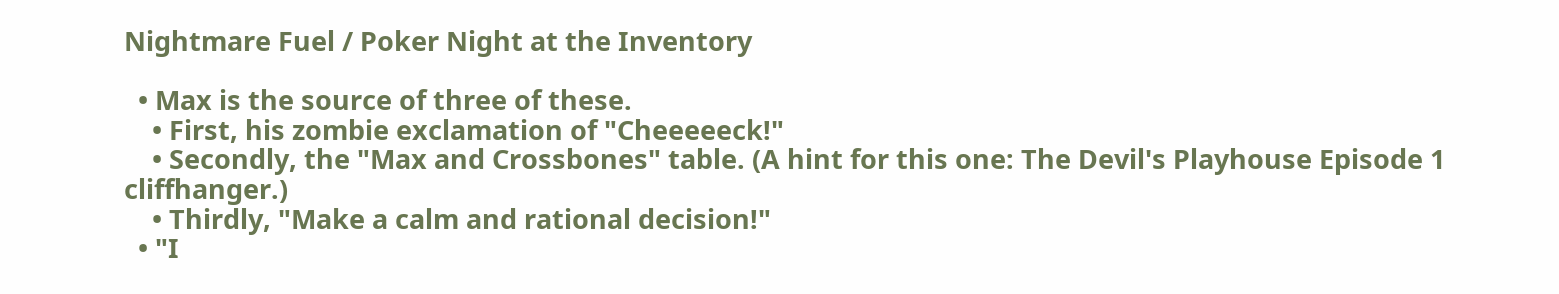Nightmare Fuel / Poker Night at the Inventory

  • Max is the source of three of these.
    • First, his zombie exclamation of "Cheeeeeck!"
    • Secondly, the "Max and Crossbones" table. (A hint for this one: The Devil's Playhouse Episode 1 cliffhanger.)
    • Thirdly, "Make a calm and rational decision!"
  • "I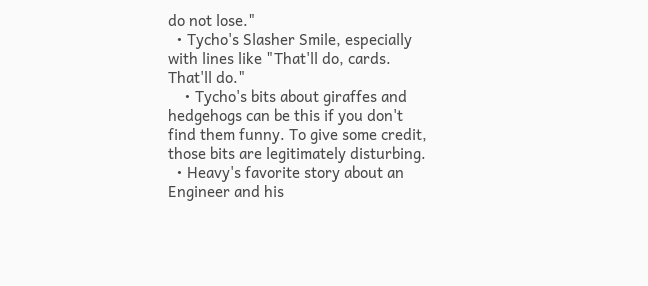do not lose."
  • Tycho's Slasher Smile, especially with lines like "That'll do, cards. That'll do."
    • Tycho's bits about giraffes and hedgehogs can be this if you don't find them funny. To give some credit, those bits are legitimately disturbing.
  • Heavy's favorite story about an Engineer and his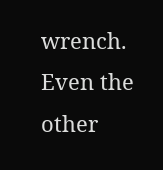wrench. Even the other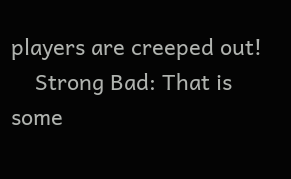players are creeped out!
    Strong Bad: That is some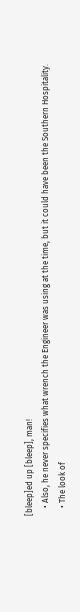[bleep]ed up [bleep], man!
    • Also, he never specifies what wrench the Engineer was using at the time, but it could have been the Southern Hospitality.
    • The look of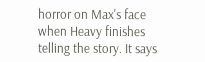horror on Max's face when Heavy finishes telling the story. It says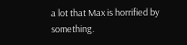a lot that Max is horrified by something.